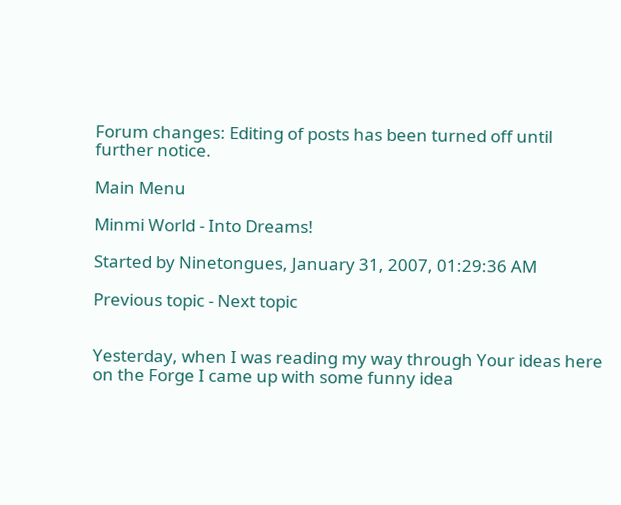Forum changes: Editing of posts has been turned off until further notice.

Main Menu

Minmi World - Into Dreams!

Started by Ninetongues, January 31, 2007, 01:29:36 AM

Previous topic - Next topic


Yesterday, when I was reading my way through Your ideas here on the Forge I came up with some funny idea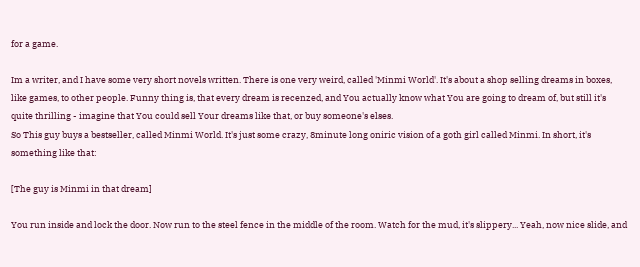for a game.

Im a writer, and I have some very short novels written. There is one very weird, called 'Minmi World'. It's about a shop selling dreams in boxes, like games, to other people. Funny thing is, that every dream is recenzed, and You actually know what You are going to dream of, but still it's quite thrilling - imagine that You could sell Your dreams like that, or buy someone's elses.
So This guy buys a bestseller, called Minmi World. It's just some crazy, 8minute long oniric vision of a goth girl called Minmi. In short, it's something like that:

[The guy is Minmi in that dream]

You run inside and lock the door. Now run to the steel fence in the middle of the room. Watch for the mud, it's slippery... Yeah, now nice slide, and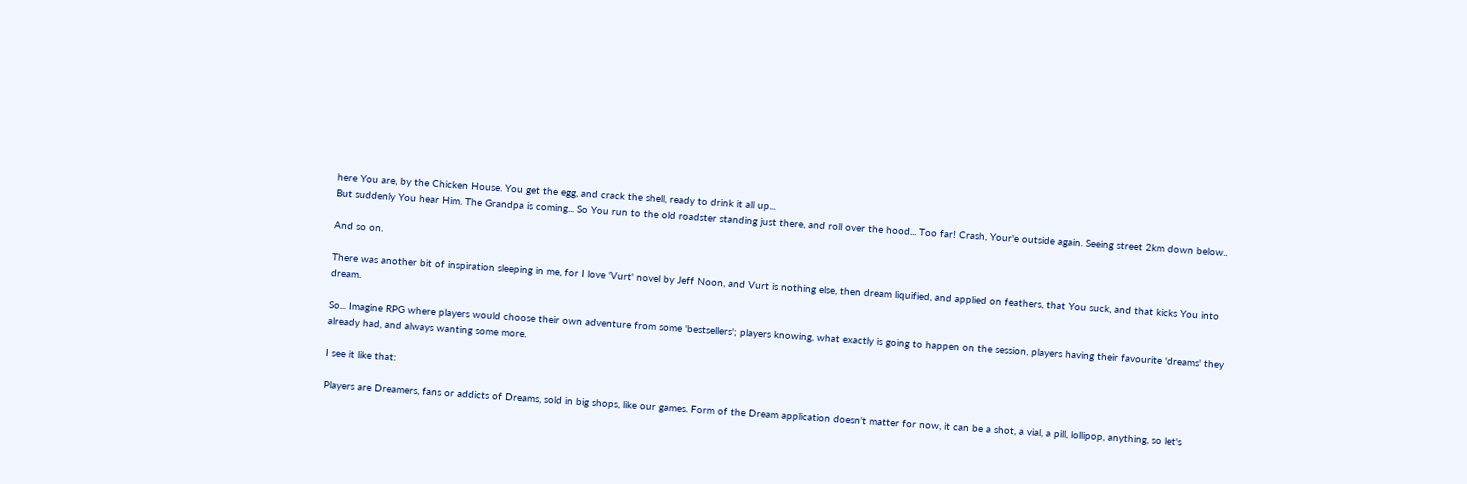here You are, by the Chicken House. You get the egg, and crack the shell, ready to drink it all up...
But suddenly You hear Him. The Grandpa is coming... So You run to the old roadster standing just there, and roll over the hood... Too far! Crash, Your'e outside again. Seeing street 2km down below..

And so on.

There was another bit of inspiration sleeping in me, for I love 'Vurt' novel by Jeff Noon, and Vurt is nothing else, then dream liquified, and applied on feathers, that You suck, and that kicks You into dream.

So... Imagine RPG where players would choose their own adventure from some 'bestsellers'; players knowing, what exactly is going to happen on the session, players having their favourite 'dreams' they already had, and always wanting some more.

I see it like that:

Players are Dreamers, fans or addicts of Dreams, sold in big shops, like our games. Form of the Dream application doesn't matter for now, it can be a shot, a vial, a pill, lollipop, anything, so let's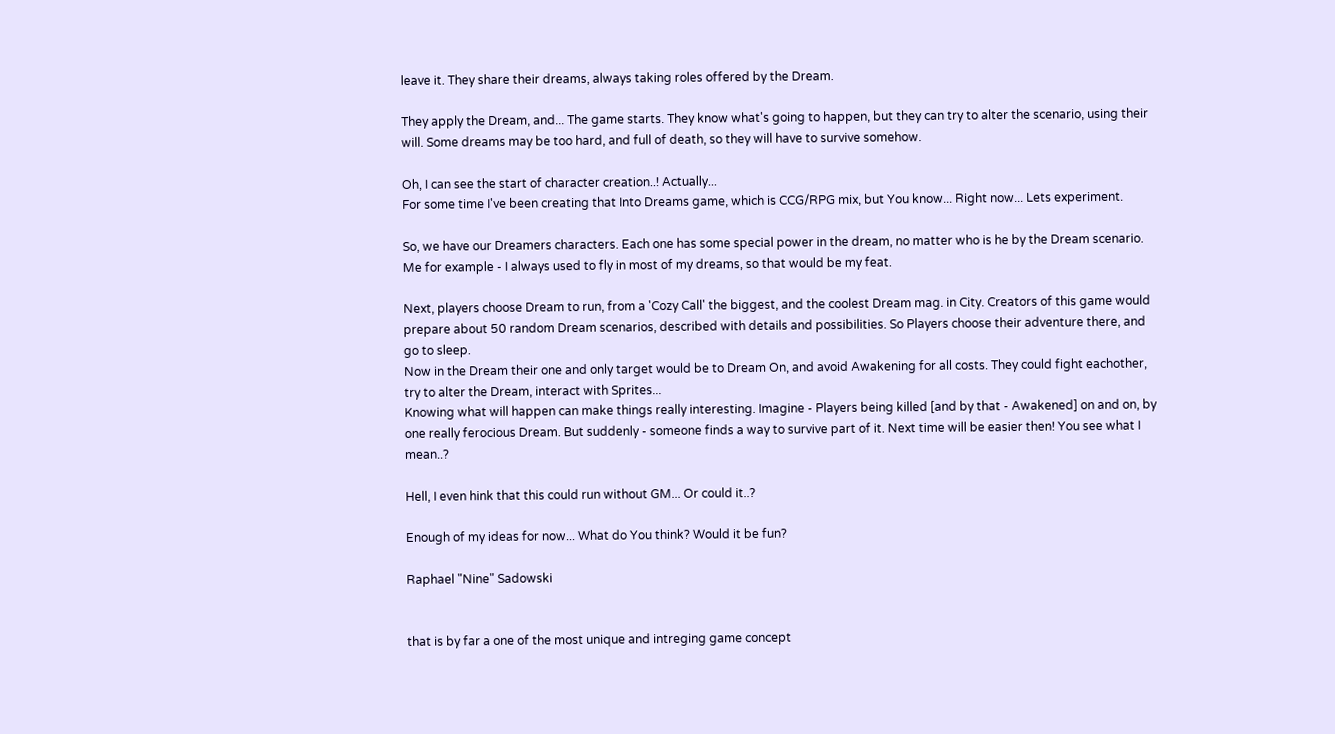leave it. They share their dreams, always taking roles offered by the Dream.

They apply the Dream, and... The game starts. They know what's going to happen, but they can try to alter the scenario, using their will. Some dreams may be too hard, and full of death, so they will have to survive somehow.

Oh, I can see the start of character creation..! Actually...
For some time I've been creating that Into Dreams game, which is CCG/RPG mix, but You know... Right now... Lets experiment.

So, we have our Dreamers characters. Each one has some special power in the dream, no matter who is he by the Dream scenario.
Me for example - I always used to fly in most of my dreams, so that would be my feat.

Next, players choose Dream to run, from a 'Cozy Call' the biggest, and the coolest Dream mag. in City. Creators of this game would prepare about 50 random Dream scenarios, described with details and possibilities. So Players choose their adventure there, and go to sleep.
Now in the Dream their one and only target would be to Dream On, and avoid Awakening for all costs. They could fight eachother, try to alter the Dream, interact with Sprites...
Knowing what will happen can make things really interesting. Imagine - Players being killed [and by that - Awakened] on and on, by one really ferocious Dream. But suddenly - someone finds a way to survive part of it. Next time will be easier then! You see what I mean..?

Hell, I even hink that this could run without GM... Or could it..?

Enough of my ideas for now... What do You think? Would it be fun?

Raphael "Nine" Sadowski


that is by far a one of the most unique and intreging game concept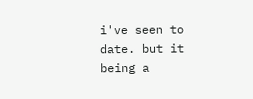i've seen to date. but it being a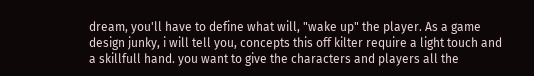dream, you'll have to define what will, "wake up" the player. As a game design junky, i will tell you, concepts this off kilter require a light touch and a skillfull hand. you want to give the characters and players all the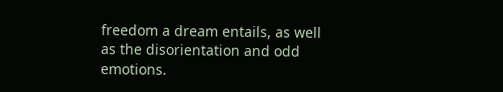freedom a dream entails, as well as the disorientation and odd emotions.